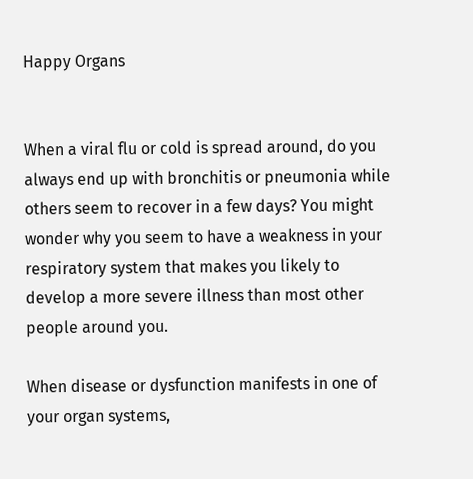Happy Organs


When a viral flu or cold is spread around, do you always end up with bronchitis or pneumonia while others seem to recover in a few days? You might wonder why you seem to have a weakness in your respiratory system that makes you likely to develop a more severe illness than most other people around you.

When disease or dysfunction manifests in one of your organ systems,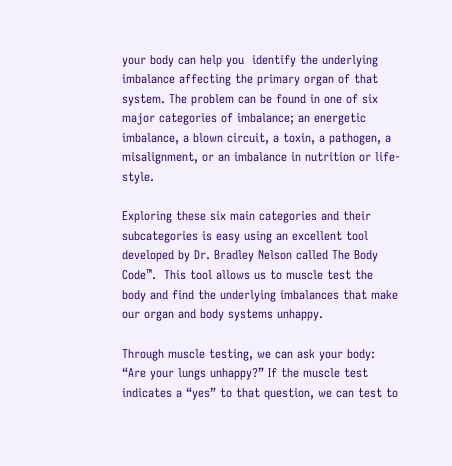your body can help you  identify the underlying imbalance affecting the primary organ of that system. The problem can be found in one of six major categories of imbalance; an energetic imbalance, a blown circuit, a toxin, a pathogen, a misalignment, or an imbalance in nutrition or life-style.

Exploring these six main categories and their subcategories is easy using an excellent tool developed by Dr. Bradley Nelson called The Body Code™.  This tool allows us to muscle test the body and find the underlying imbalances that make our organ and body systems unhappy.

Through muscle testing, we can ask your body: “Are your lungs unhappy?” If the muscle test indicates a “yes” to that question, we can test to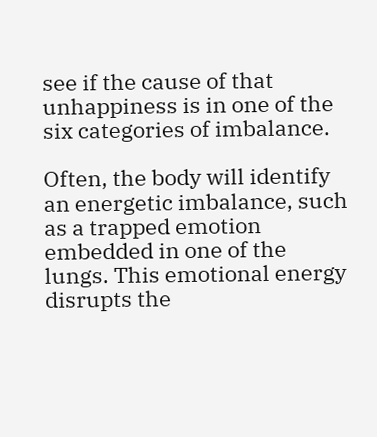see if the cause of that unhappiness is in one of the six categories of imbalance.

Often, the body will identify an energetic imbalance, such as a trapped emotion embedded in one of the lungs. This emotional energy disrupts the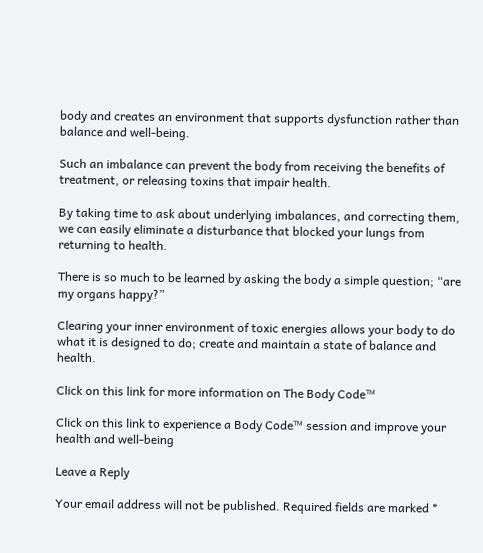body and creates an environment that supports dysfunction rather than balance and well-being.

Such an imbalance can prevent the body from receiving the benefits of treatment, or releasing toxins that impair health.

By taking time to ask about underlying imbalances, and correcting them, we can easily eliminate a disturbance that blocked your lungs from returning to health.

There is so much to be learned by asking the body a simple question; “are my organs happy?”

Clearing your inner environment of toxic energies allows your body to do what it is designed to do; create and maintain a state of balance and health.

Click on this link for more information on The Body Code™

Click on this link to experience a Body Code™ session and improve your health and well-being

Leave a Reply

Your email address will not be published. Required fields are marked *